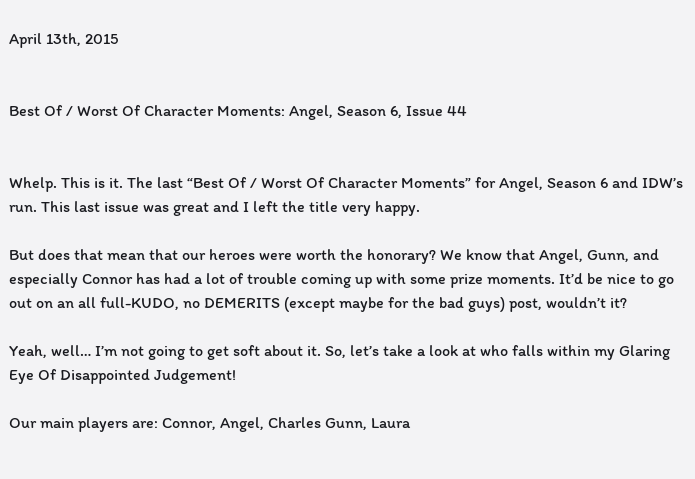April 13th, 2015


Best Of / Worst Of Character Moments: Angel, Season 6, Issue 44


Whelp. This is it. The last “Best Of / Worst Of Character Moments” for Angel, Season 6 and IDW’s run. This last issue was great and I left the title very happy.

But does that mean that our heroes were worth the honorary? We know that Angel, Gunn, and especially Connor has had a lot of trouble coming up with some prize moments. It’d be nice to go out on an all full-KUDO, no DEMERITS (except maybe for the bad guys) post, wouldn’t it?

Yeah, well… I’m not going to get soft about it. So, let’s take a look at who falls within my Glaring Eye Of Disappointed Judgement!

Our main players are: Connor, Angel, Charles Gunn, Laura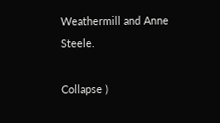Weathermill and Anne Steele.

Collapse )